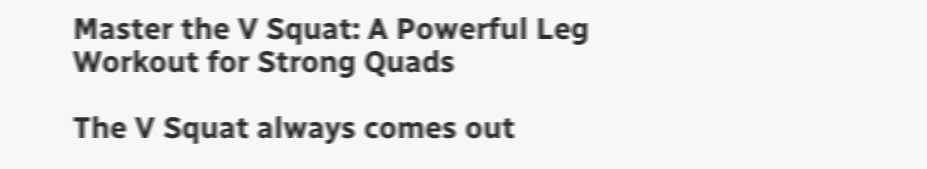Master the V Squat: A Powerful Leg Workout for Strong Quads

The V Squat always comes out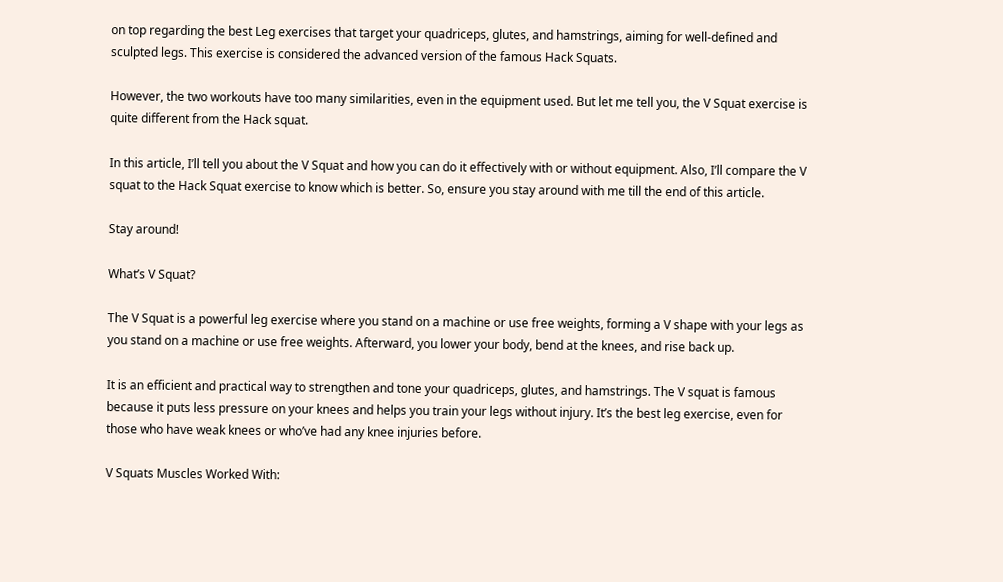on top regarding the best Leg exercises that target your quadriceps, glutes, and hamstrings, aiming for well-defined and sculpted legs. This exercise is considered the advanced version of the famous Hack Squats.

However, the two workouts have too many similarities, even in the equipment used. But let me tell you, the V Squat exercise is quite different from the Hack squat.

In this article, I’ll tell you about the V Squat and how you can do it effectively with or without equipment. Also, I’ll compare the V squat to the Hack Squat exercise to know which is better. So, ensure you stay around with me till the end of this article.

Stay around!

What’s V Squat?

The V Squat is a powerful leg exercise where you stand on a machine or use free weights, forming a V shape with your legs as you stand on a machine or use free weights. Afterward, you lower your body, bend at the knees, and rise back up.

It is an efficient and practical way to strengthen and tone your quadriceps, glutes, and hamstrings. The V squat is famous because it puts less pressure on your knees and helps you train your legs without injury. It’s the best leg exercise, even for those who have weak knees or who’ve had any knee injuries before.

V Squats Muscles Worked With: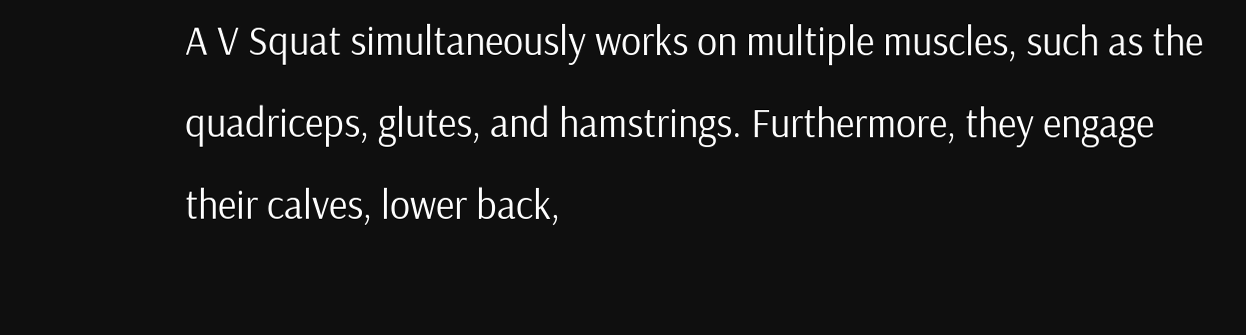A V Squat simultaneously works on multiple muscles, such as the quadriceps, glutes, and hamstrings. Furthermore, they engage their calves, lower back,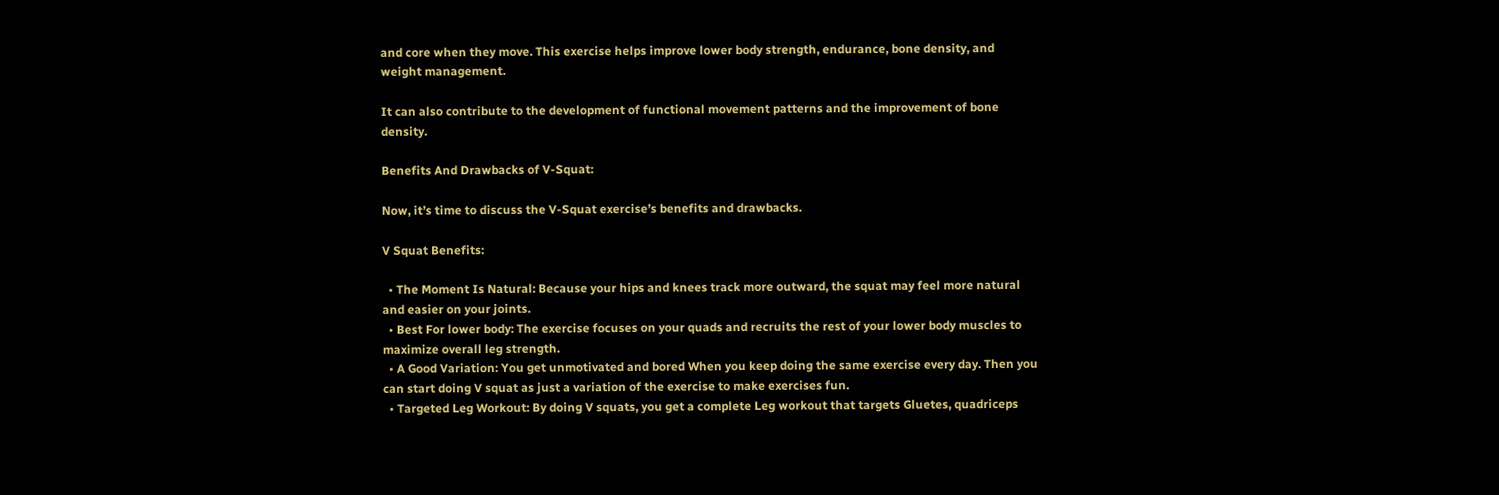and core when they move. This exercise helps improve lower body strength, endurance, bone density, and weight management.

It can also contribute to the development of functional movement patterns and the improvement of bone density.

Benefits And Drawbacks of V-Squat:

Now, it’s time to discuss the V-Squat exercise’s benefits and drawbacks.

V Squat Benefits:

  • The Moment Is Natural: Because your hips and knees track more outward, the squat may feel more natural and easier on your joints.
  • Best For lower body: The exercise focuses on your quads and recruits the rest of your lower body muscles to maximize overall leg strength.
  • A Good Variation: You get unmotivated and bored When you keep doing the same exercise every day. Then you can start doing V squat as just a variation of the exercise to make exercises fun.
  • Targeted Leg Workout: By doing V squats, you get a complete Leg workout that targets Gluetes, quadriceps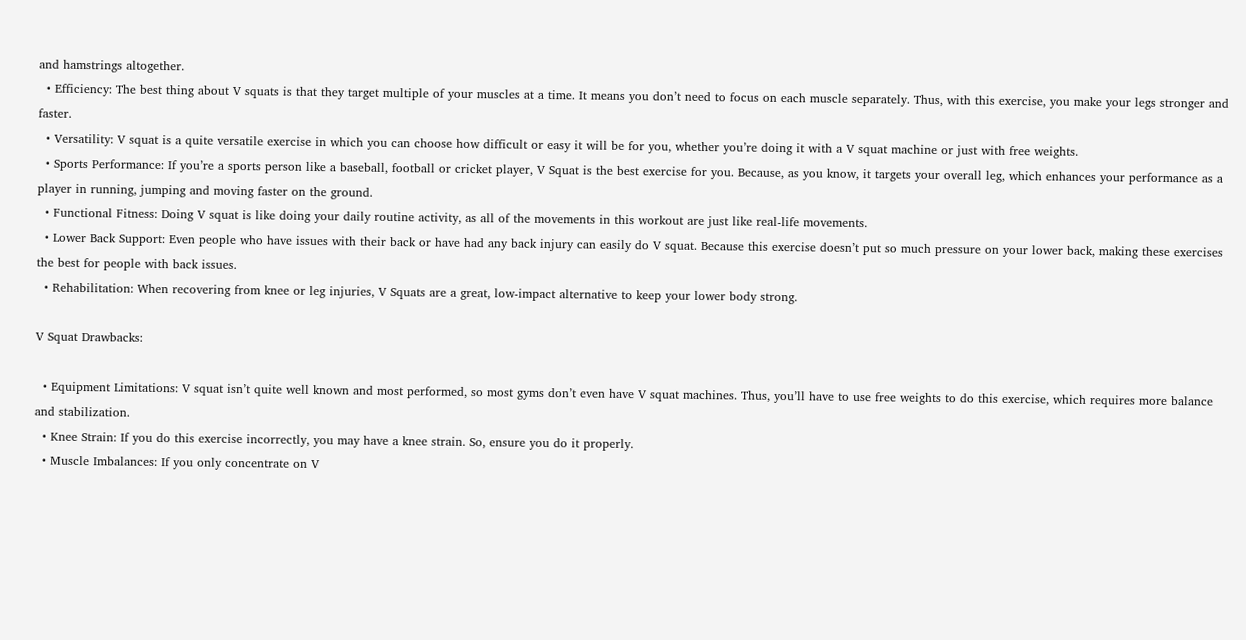and hamstrings altogether.
  • Efficiency: The best thing about V squats is that they target multiple of your muscles at a time. It means you don’t need to focus on each muscle separately. Thus, with this exercise, you make your legs stronger and faster.
  • Versatility: V squat is a quite versatile exercise in which you can choose how difficult or easy it will be for you, whether you’re doing it with a V squat machine or just with free weights.
  • Sports Performance: If you’re a sports person like a baseball, football or cricket player, V Squat is the best exercise for you. Because, as you know, it targets your overall leg, which enhances your performance as a player in running, jumping and moving faster on the ground.
  • Functional Fitness: Doing V squat is like doing your daily routine activity, as all of the movements in this workout are just like real-life movements.
  • Lower Back Support: Even people who have issues with their back or have had any back injury can easily do V squat. Because this exercise doesn’t put so much pressure on your lower back, making these exercises the best for people with back issues.
  • Rehabilitation: When recovering from knee or leg injuries, V Squats are a great, low-impact alternative to keep your lower body strong.

V Squat Drawbacks:

  • Equipment Limitations: V squat isn’t quite well known and most performed, so most gyms don’t even have V squat machines. Thus, you’ll have to use free weights to do this exercise, which requires more balance and stabilization.
  • Knee Strain: If you do this exercise incorrectly, you may have a knee strain. So, ensure you do it properly.
  • Muscle Imbalances: If you only concentrate on V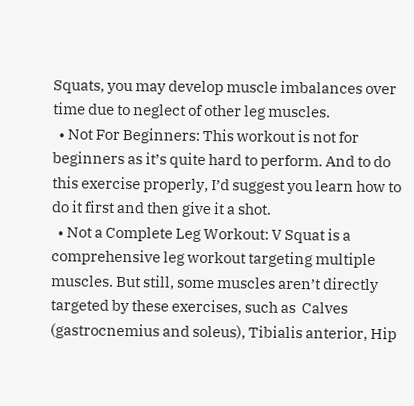Squats, you may develop muscle imbalances over time due to neglect of other leg muscles.
  • Not For Beginners: This workout is not for beginners as it’s quite hard to perform. And to do this exercise properly, I’d suggest you learn how to do it first and then give it a shot.
  • Not a Complete Leg Workout: V Squat is a comprehensive leg workout targeting multiple muscles. But still, some muscles aren’t directly targeted by these exercises, such as  Calves (gastrocnemius and soleus), Tibialis anterior, Hip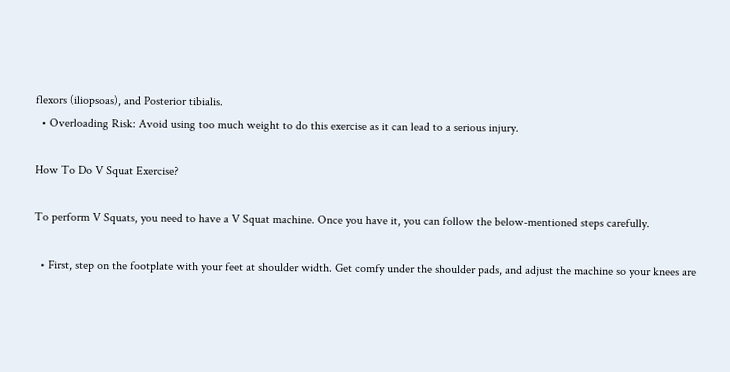flexors (iliopsoas), and Posterior tibialis.
  • Overloading Risk: Avoid using too much weight to do this exercise as it can lead to a serious injury.

How To Do V Squat Exercise?

To perform V Squats, you need to have a V Squat machine. Once you have it, you can follow the below-mentioned steps carefully.

  • First, step on the footplate with your feet at shoulder width. Get comfy under the shoulder pads, and adjust the machine so your knees are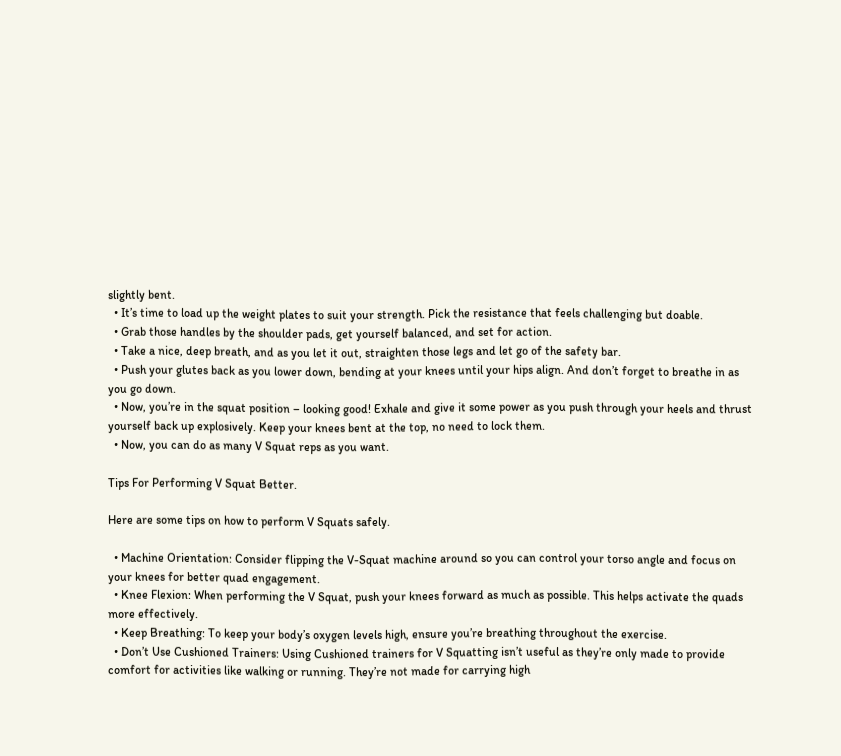slightly bent.
  • It’s time to load up the weight plates to suit your strength. Pick the resistance that feels challenging but doable.
  • Grab those handles by the shoulder pads, get yourself balanced, and set for action.
  • Take a nice, deep breath, and as you let it out, straighten those legs and let go of the safety bar.
  • Push your glutes back as you lower down, bending at your knees until your hips align. And don’t forget to breathe in as you go down.
  • Now, you’re in the squat position – looking good! Exhale and give it some power as you push through your heels and thrust yourself back up explosively. Keep your knees bent at the top, no need to lock them.
  • Now, you can do as many V Squat reps as you want.

Tips For Performing V Squat Better.

Here are some tips on how to perform V Squats safely.

  • Machine Orientation: Consider flipping the V-Squat machine around so you can control your torso angle and focus on your knees for better quad engagement.
  • Knee Flexion: When performing the V Squat, push your knees forward as much as possible. This helps activate the quads more effectively.
  • Keep Breathing: To keep your body’s oxygen levels high, ensure you’re breathing throughout the exercise.
  • Don’t Use Cushioned Trainers: Using Cushioned trainers for V Squatting isn’t useful as they’re only made to provide comfort for activities like walking or running. They’re not made for carrying high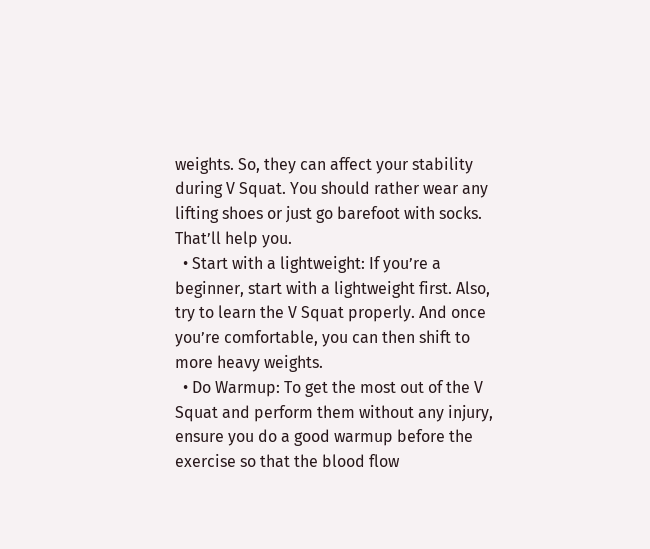weights. So, they can affect your stability during V Squat. You should rather wear any lifting shoes or just go barefoot with socks. That’ll help you.
  • Start with a lightweight: If you’re a beginner, start with a lightweight first. Also, try to learn the V Squat properly. And once you’re comfortable, you can then shift to more heavy weights.
  • Do Warmup: To get the most out of the V Squat and perform them without any injury, ensure you do a good warmup before the exercise so that the blood flow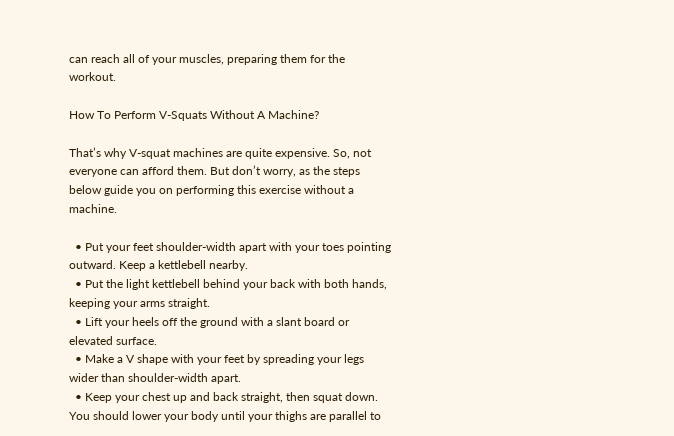can reach all of your muscles, preparing them for the workout.

How To Perform V-Squats Without A Machine?

That’s why V-squat machines are quite expensive. So, not everyone can afford them. But don’t worry, as the steps below guide you on performing this exercise without a machine.

  • Put your feet shoulder-width apart with your toes pointing outward. Keep a kettlebell nearby.
  • Put the light kettlebell behind your back with both hands, keeping your arms straight.
  • Lift your heels off the ground with a slant board or elevated surface.
  • Make a V shape with your feet by spreading your legs wider than shoulder-width apart.
  • Keep your chest up and back straight, then squat down. You should lower your body until your thighs are parallel to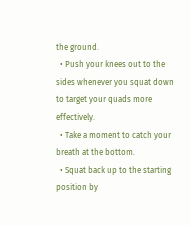the ground.
  • Push your knees out to the sides whenever you squat down to target your quads more effectively.
  • Take a moment to catch your breath at the bottom.
  • Squat back up to the starting position by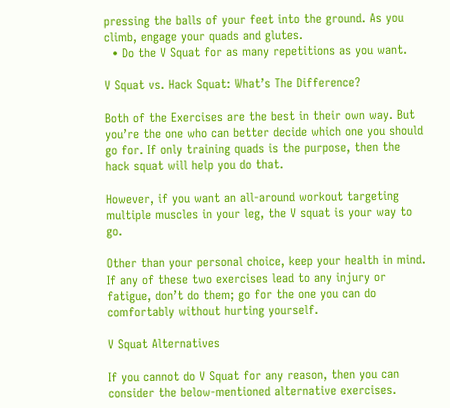pressing the balls of your feet into the ground. As you climb, engage your quads and glutes.
  • Do the V Squat for as many repetitions as you want.

V Squat vs. Hack Squat: What’s The Difference?

Both of the Exercises are the best in their own way. But you’re the one who can better decide which one you should go for. If only training quads is the purpose, then the hack squat will help you do that.

However, if you want an all-around workout targeting multiple muscles in your leg, the V squat is your way to go.

Other than your personal choice, keep your health in mind. If any of these two exercises lead to any injury or fatigue, don’t do them; go for the one you can do comfortably without hurting yourself.

V Squat Alternatives

If you cannot do V Squat for any reason, then you can consider the below-mentioned alternative exercises.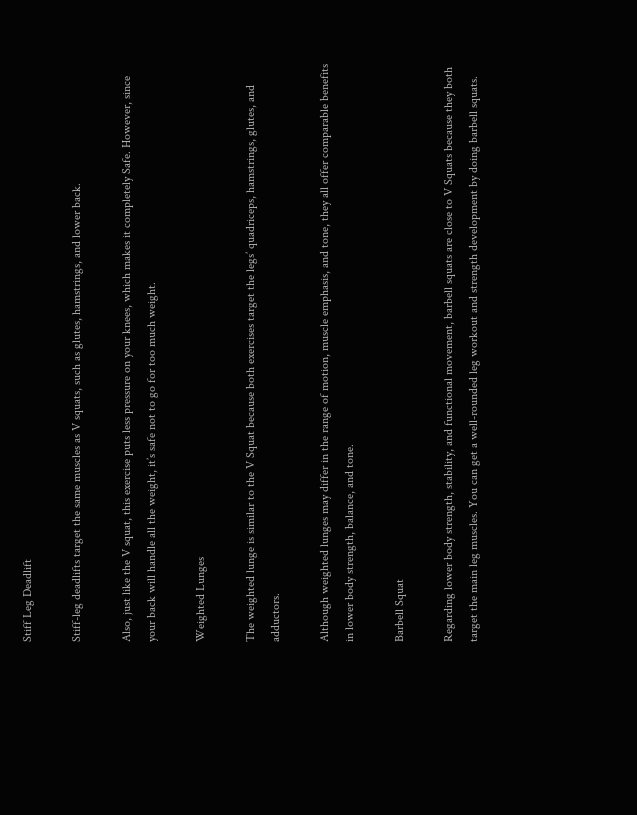Stiff Leg Deadlift

Stiff-leg deadlifts target the same muscles as V squats, such as glutes, hamstrings, and lower back.

Also, just like the V squat, this exercise puts less pressure on your knees, which makes it completely Safe. However, since your back will handle all the weight, it’s safe not to go for too much weight.

Weighted Lunges

The weighted lunge is similar to the V Squat because both exercises target the legs’ quadriceps, hamstrings, glutes, and adductors.

Although weighted lunges may differ in the range of motion, muscle emphasis, and tone, they all offer comparable benefits in lower body strength, balance, and tone.

Barbell Squat

Regarding lower body strength, stability, and functional movement, barbell squats are close to V Squats because they both target the main leg muscles. You can get a well-rounded leg workout and strength development by doing barbell squats.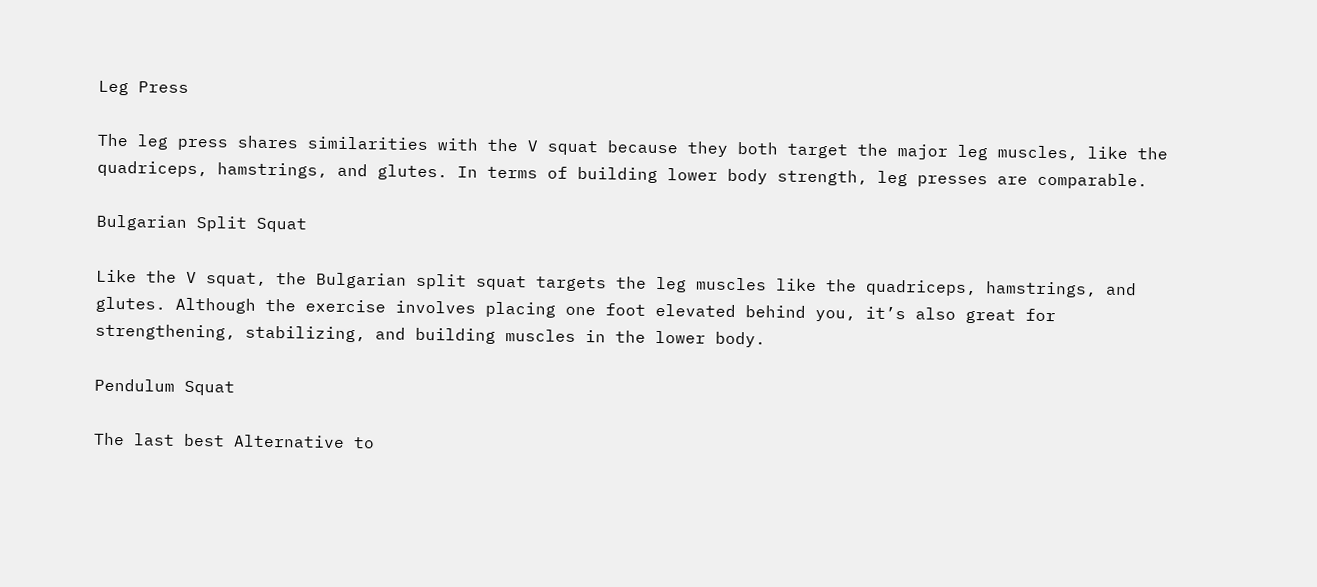Leg Press

The leg press shares similarities with the V squat because they both target the major leg muscles, like the quadriceps, hamstrings, and glutes. In terms of building lower body strength, leg presses are comparable.

Bulgarian Split Squat

Like the V squat, the Bulgarian split squat targets the leg muscles like the quadriceps, hamstrings, and glutes. Although the exercise involves placing one foot elevated behind you, it’s also great for strengthening, stabilizing, and building muscles in the lower body.

Pendulum Squat

The last best Alternative to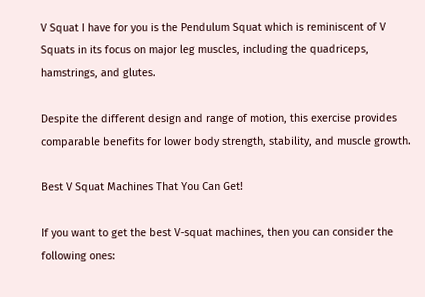V Squat I have for you is the Pendulum Squat which is reminiscent of V Squats in its focus on major leg muscles, including the quadriceps, hamstrings, and glutes.

Despite the different design and range of motion, this exercise provides comparable benefits for lower body strength, stability, and muscle growth.

Best V Squat Machines That You Can Get!

If you want to get the best V-squat machines, then you can consider the following ones: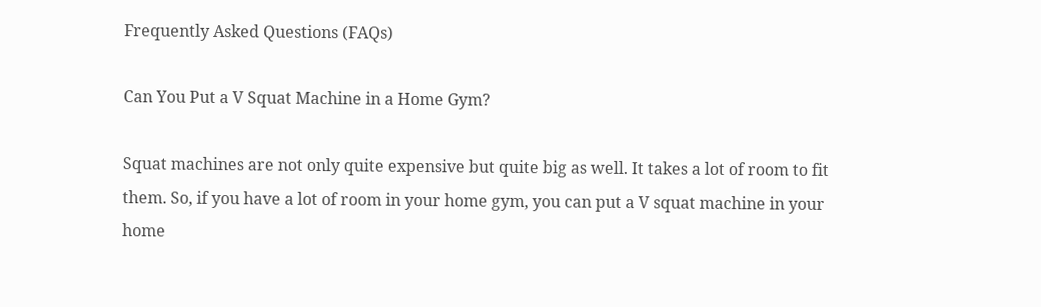Frequently Asked Questions (FAQs)

Can You Put a V Squat Machine in a Home Gym?

Squat machines are not only quite expensive but quite big as well. It takes a lot of room to fit them. So, if you have a lot of room in your home gym, you can put a V squat machine in your home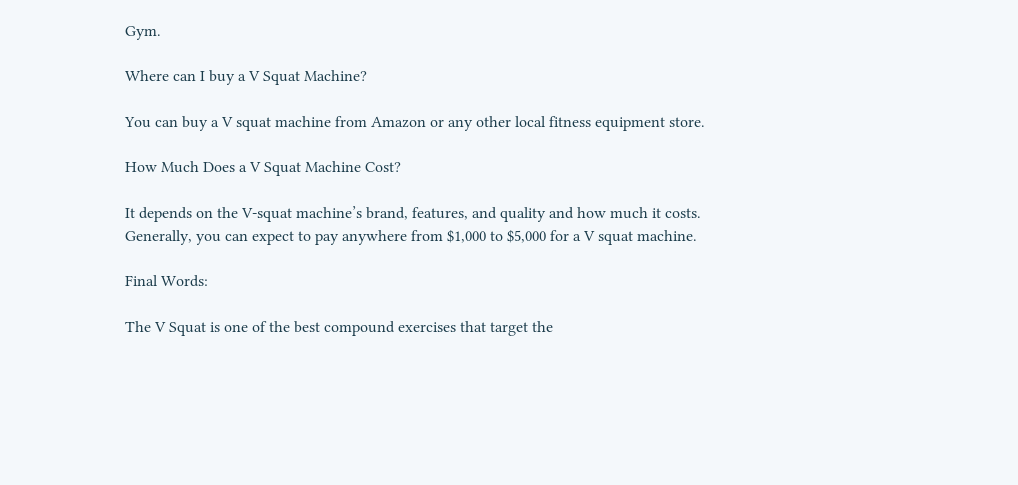Gym.

Where can I buy a V Squat Machine?

You can buy a V squat machine from Amazon or any other local fitness equipment store.

How Much Does a V Squat Machine Cost?

It depends on the V-squat machine’s brand, features, and quality and how much it costs. Generally, you can expect to pay anywhere from $1,000 to $5,000 for a V squat machine.

Final Words:

The V Squat is one of the best compound exercises that target the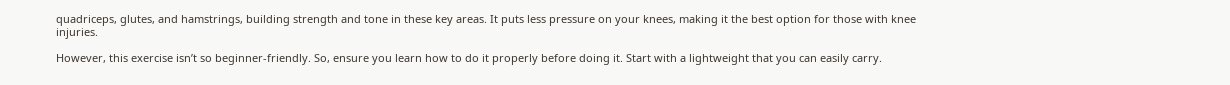quadriceps, glutes, and hamstrings, building strength and tone in these key areas. It puts less pressure on your knees, making it the best option for those with knee injuries.

However, this exercise isn’t so beginner-friendly. So, ensure you learn how to do it properly before doing it. Start with a lightweight that you can easily carry.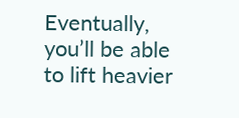Eventually, you’ll be able to lift heavier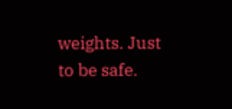weights. Just to be safe.